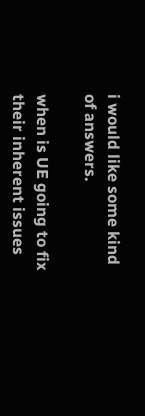i would like some kind of answers.

when is UE going to fix their inherent issues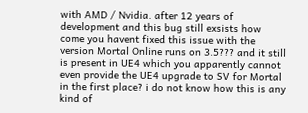with AMD / Nvidia. after 12 years of development and this bug still exsists how come you havent fixed this issue with the version Mortal Online runs on 3.5??? and it still is present in UE4 which you apparently cannot even provide the UE4 upgrade to SV for Mortal in the first place? i do not know how this is any kind of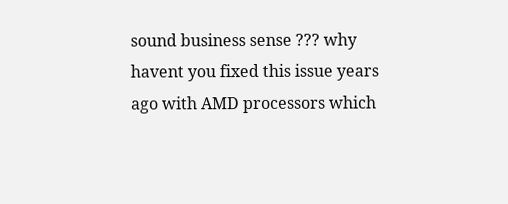sound business sense ??? why havent you fixed this issue years ago with AMD processors which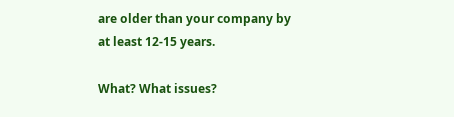are older than your company by at least 12-15 years.

What? What issues?